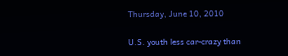Thursday, June 10, 2010

U.S. youth less car-crazy than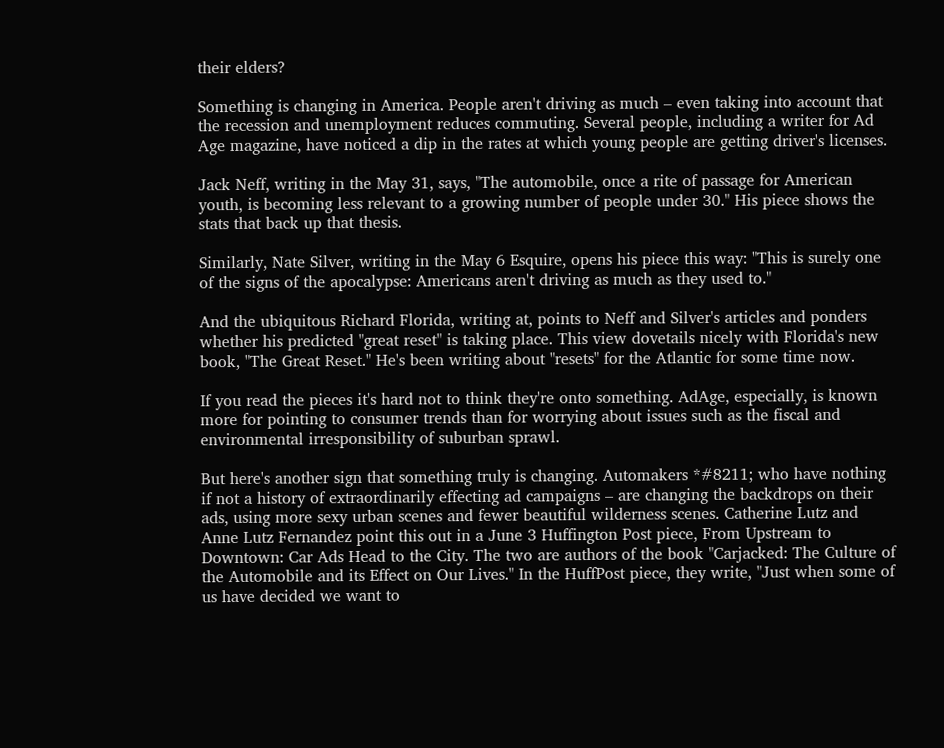their elders?

Something is changing in America. People aren't driving as much – even taking into account that the recession and unemployment reduces commuting. Several people, including a writer for Ad Age magazine, have noticed a dip in the rates at which young people are getting driver's licenses.

Jack Neff, writing in the May 31, says, "The automobile, once a rite of passage for American youth, is becoming less relevant to a growing number of people under 30." His piece shows the stats that back up that thesis.

Similarly, Nate Silver, writing in the May 6 Esquire, opens his piece this way: "This is surely one of the signs of the apocalypse: Americans aren't driving as much as they used to."

And the ubiquitous Richard Florida, writing at, points to Neff and Silver's articles and ponders whether his predicted "great reset" is taking place. This view dovetails nicely with Florida's new book, "The Great Reset." He's been writing about "resets" for the Atlantic for some time now.

If you read the pieces it's hard not to think they're onto something. AdAge, especially, is known more for pointing to consumer trends than for worrying about issues such as the fiscal and environmental irresponsibility of suburban sprawl.

But here's another sign that something truly is changing. Automakers *#8211; who have nothing if not a history of extraordinarily effecting ad campaigns – are changing the backdrops on their ads, using more sexy urban scenes and fewer beautiful wilderness scenes. Catherine Lutz and Anne Lutz Fernandez point this out in a June 3 Huffington Post piece, From Upstream to Downtown: Car Ads Head to the City. The two are authors of the book "Carjacked: The Culture of the Automobile and its Effect on Our Lives." In the HuffPost piece, they write, "Just when some of us have decided we want to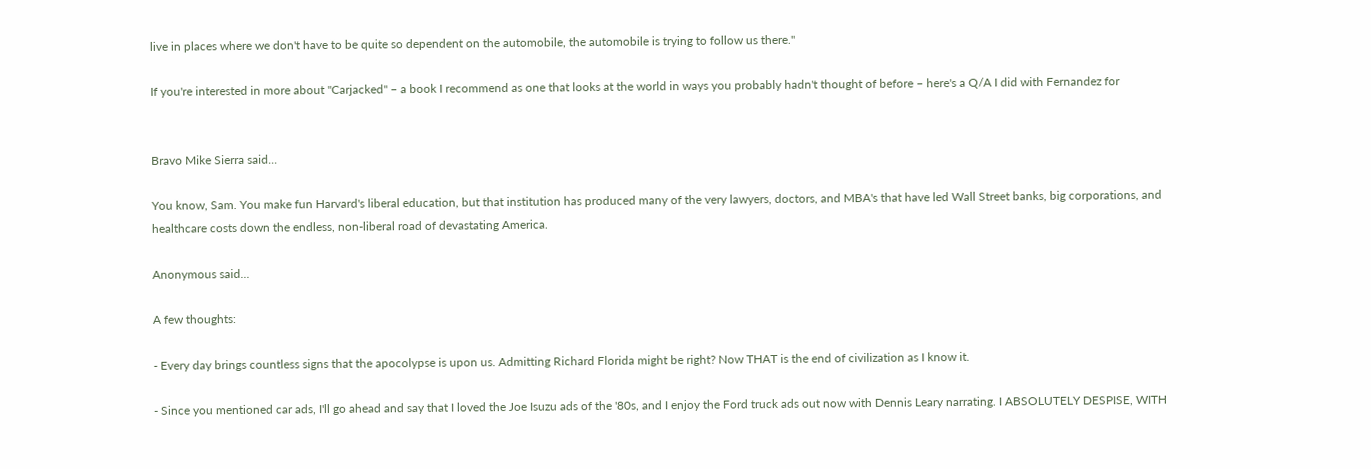live in places where we don't have to be quite so dependent on the automobile, the automobile is trying to follow us there."

If you're interested in more about "Carjacked" – a book I recommend as one that looks at the world in ways you probably hadn't thought of before – here's a Q/A I did with Fernandez for


Bravo Mike Sierra said...

You know, Sam. You make fun Harvard's liberal education, but that institution has produced many of the very lawyers, doctors, and MBA's that have led Wall Street banks, big corporations, and healthcare costs down the endless, non-liberal road of devastating America.

Anonymous said...

A few thoughts:

- Every day brings countless signs that the apocolypse is upon us. Admitting Richard Florida might be right? Now THAT is the end of civilization as I know it.

- Since you mentioned car ads, I'll go ahead and say that I loved the Joe Isuzu ads of the '80s, and I enjoy the Ford truck ads out now with Dennis Leary narrating. I ABSOLUTELY DESPISE, WITH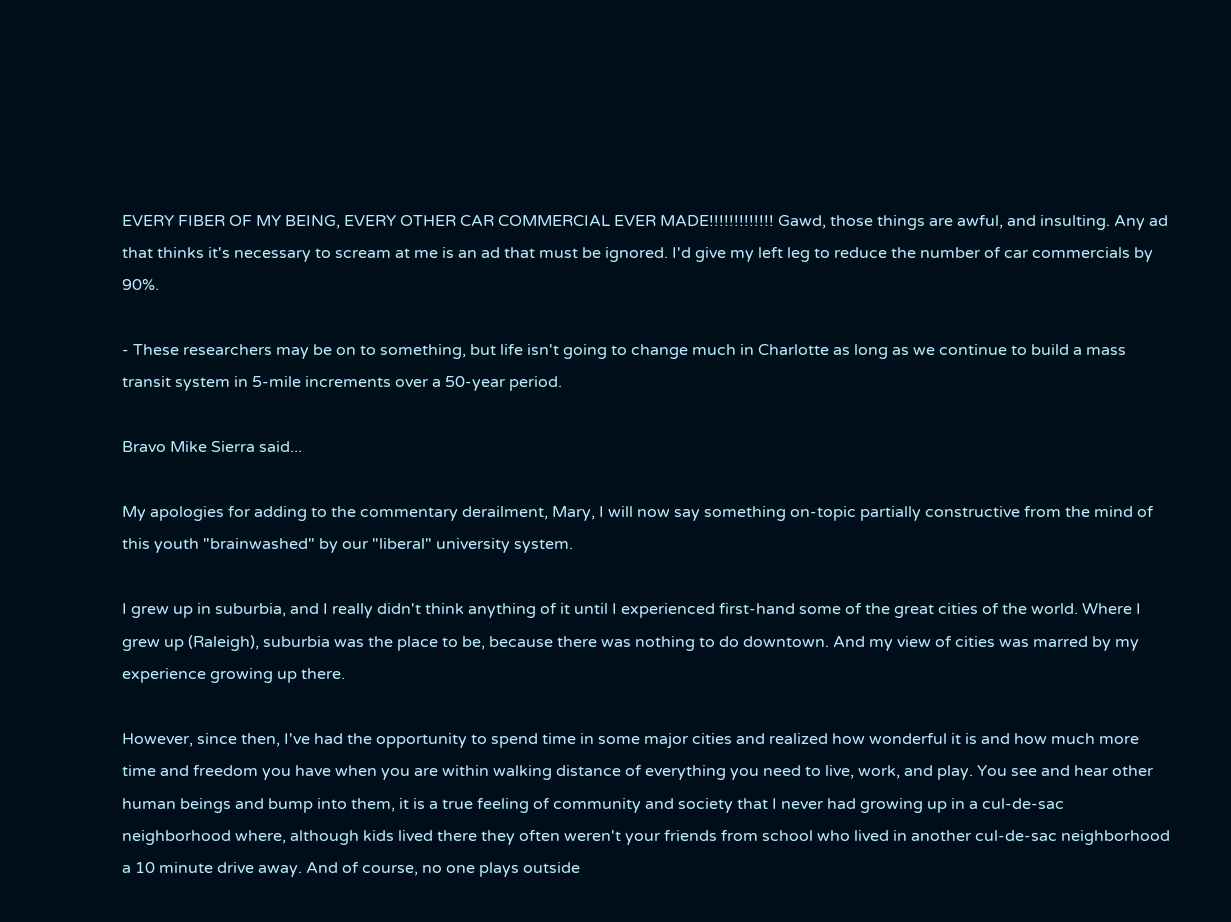EVERY FIBER OF MY BEING, EVERY OTHER CAR COMMERCIAL EVER MADE!!!!!!!!!!!!! Gawd, those things are awful, and insulting. Any ad that thinks it's necessary to scream at me is an ad that must be ignored. I'd give my left leg to reduce the number of car commercials by 90%.

- These researchers may be on to something, but life isn't going to change much in Charlotte as long as we continue to build a mass transit system in 5-mile increments over a 50-year period.

Bravo Mike Sierra said...

My apologies for adding to the commentary derailment, Mary, I will now say something on-topic partially constructive from the mind of this youth "brainwashed" by our "liberal" university system.

I grew up in suburbia, and I really didn't think anything of it until I experienced first-hand some of the great cities of the world. Where I grew up (Raleigh), suburbia was the place to be, because there was nothing to do downtown. And my view of cities was marred by my experience growing up there.

However, since then, I've had the opportunity to spend time in some major cities and realized how wonderful it is and how much more time and freedom you have when you are within walking distance of everything you need to live, work, and play. You see and hear other human beings and bump into them, it is a true feeling of community and society that I never had growing up in a cul-de-sac neighborhood where, although kids lived there they often weren't your friends from school who lived in another cul-de-sac neighborhood a 10 minute drive away. And of course, no one plays outside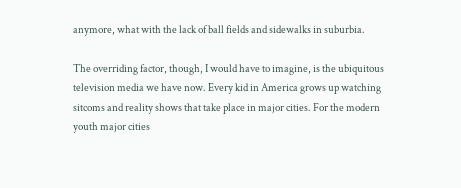anymore, what with the lack of ball fields and sidewalks in suburbia.

The overriding factor, though, I would have to imagine, is the ubiquitous television media we have now. Every kid in America grows up watching sitcoms and reality shows that take place in major cities. For the modern youth major cities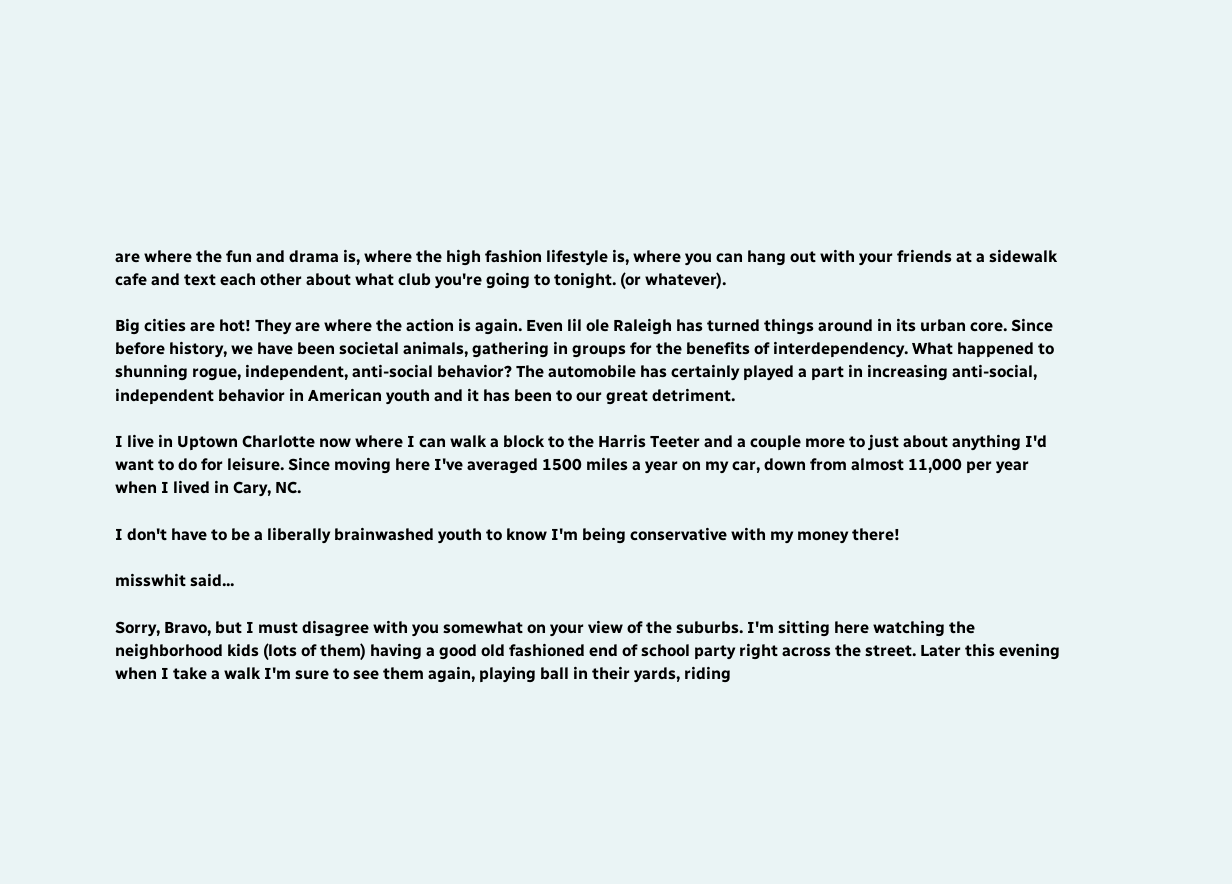are where the fun and drama is, where the high fashion lifestyle is, where you can hang out with your friends at a sidewalk cafe and text each other about what club you're going to tonight. (or whatever).

Big cities are hot! They are where the action is again. Even lil ole Raleigh has turned things around in its urban core. Since before history, we have been societal animals, gathering in groups for the benefits of interdependency. What happened to shunning rogue, independent, anti-social behavior? The automobile has certainly played a part in increasing anti-social, independent behavior in American youth and it has been to our great detriment.

I live in Uptown Charlotte now where I can walk a block to the Harris Teeter and a couple more to just about anything I'd want to do for leisure. Since moving here I've averaged 1500 miles a year on my car, down from almost 11,000 per year when I lived in Cary, NC.

I don't have to be a liberally brainwashed youth to know I'm being conservative with my money there!

misswhit said...

Sorry, Bravo, but I must disagree with you somewhat on your view of the suburbs. I'm sitting here watching the neighborhood kids (lots of them) having a good old fashioned end of school party right across the street. Later this evening when I take a walk I'm sure to see them again, playing ball in their yards, riding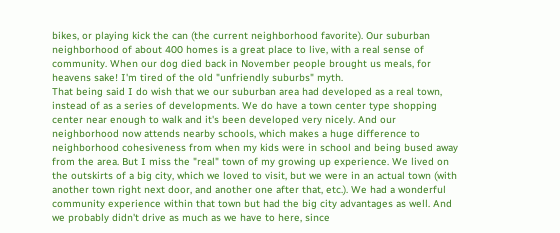bikes, or playing kick the can (the current neighborhood favorite). Our suburban neighborhood of about 400 homes is a great place to live, with a real sense of community. When our dog died back in November people brought us meals, for heavens sake! I'm tired of the old "unfriendly suburbs" myth.
That being said I do wish that we our suburban area had developed as a real town, instead of as a series of developments. We do have a town center type shopping center near enough to walk and it's been developed very nicely. And our neighborhood now attends nearby schools, which makes a huge difference to neighborhood cohesiveness from when my kids were in school and being bused away from the area. But I miss the "real" town of my growing up experience. We lived on the outskirts of a big city, which we loved to visit, but we were in an actual town (with another town right next door, and another one after that, etc.). We had a wonderful community experience within that town but had the big city advantages as well. And we probably didn't drive as much as we have to here, since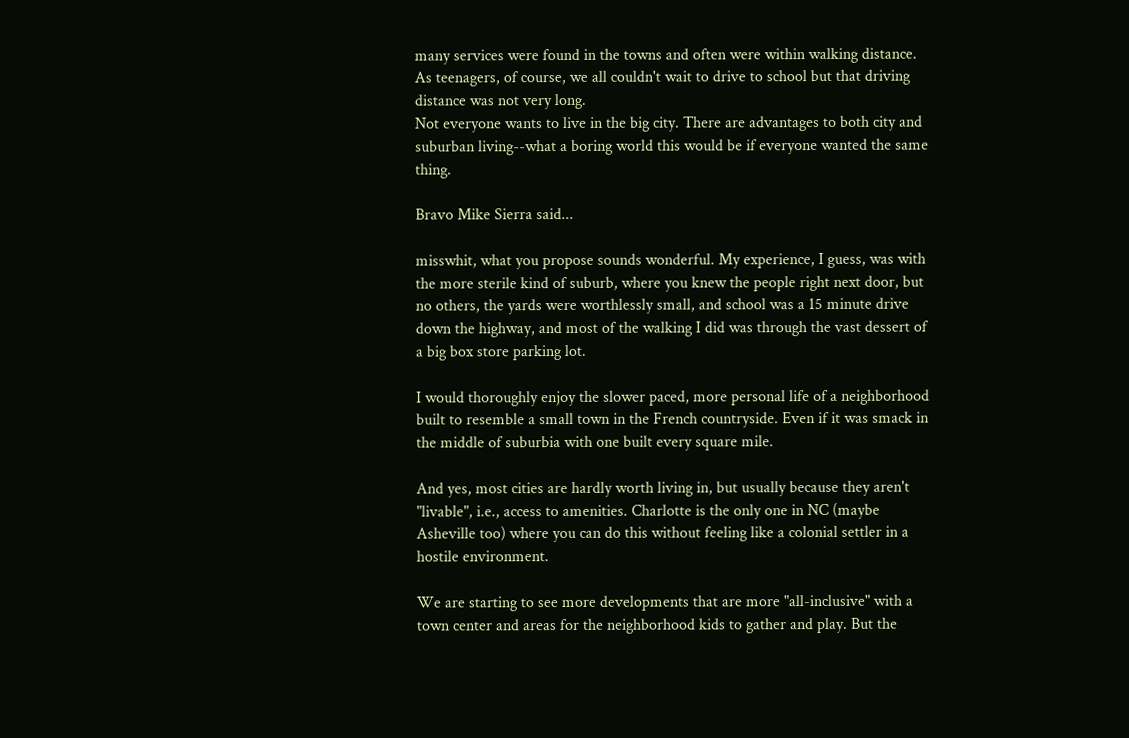many services were found in the towns and often were within walking distance. As teenagers, of course, we all couldn't wait to drive to school but that driving distance was not very long.
Not everyone wants to live in the big city. There are advantages to both city and suburban living--what a boring world this would be if everyone wanted the same thing.

Bravo Mike Sierra said...

misswhit, what you propose sounds wonderful. My experience, I guess, was with the more sterile kind of suburb, where you knew the people right next door, but no others, the yards were worthlessly small, and school was a 15 minute drive down the highway, and most of the walking I did was through the vast dessert of a big box store parking lot.

I would thoroughly enjoy the slower paced, more personal life of a neighborhood built to resemble a small town in the French countryside. Even if it was smack in the middle of suburbia with one built every square mile.

And yes, most cities are hardly worth living in, but usually because they aren't "livable", i.e., access to amenities. Charlotte is the only one in NC (maybe Asheville too) where you can do this without feeling like a colonial settler in a hostile environment.

We are starting to see more developments that are more "all-inclusive" with a town center and areas for the neighborhood kids to gather and play. But the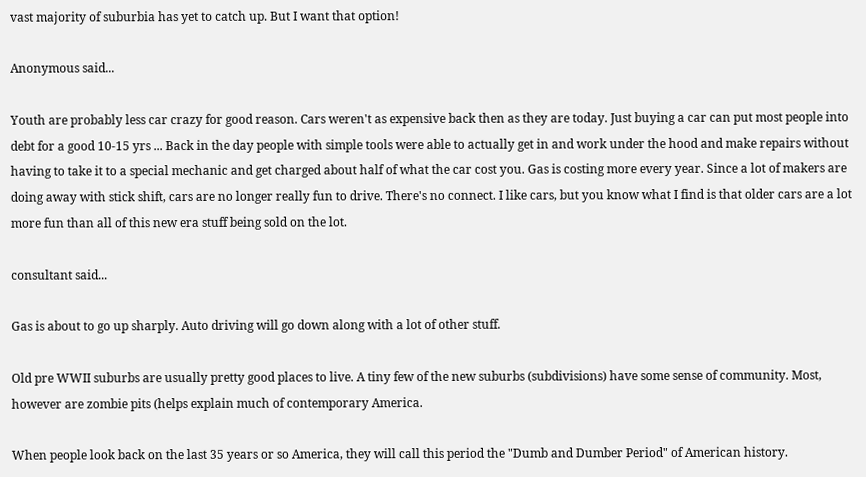vast majority of suburbia has yet to catch up. But I want that option!

Anonymous said...

Youth are probably less car crazy for good reason. Cars weren't as expensive back then as they are today. Just buying a car can put most people into debt for a good 10-15 yrs ... Back in the day people with simple tools were able to actually get in and work under the hood and make repairs without having to take it to a special mechanic and get charged about half of what the car cost you. Gas is costing more every year. Since a lot of makers are doing away with stick shift, cars are no longer really fun to drive. There's no connect. I like cars, but you know what I find is that older cars are a lot more fun than all of this new era stuff being sold on the lot.

consultant said...

Gas is about to go up sharply. Auto driving will go down along with a lot of other stuff.

Old pre WWII suburbs are usually pretty good places to live. A tiny few of the new suburbs (subdivisions) have some sense of community. Most, however are zombie pits (helps explain much of contemporary America.

When people look back on the last 35 years or so America, they will call this period the "Dumb and Dumber Period" of American history.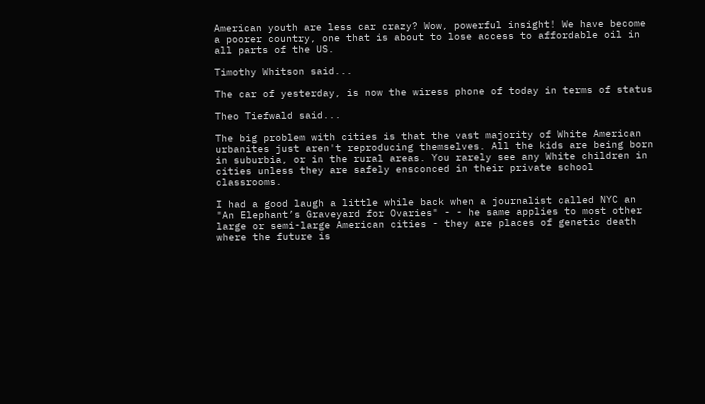American youth are less car crazy? Wow, powerful insight! We have become a poorer country, one that is about to lose access to affordable oil in all parts of the US.

Timothy Whitson said...

The car of yesterday, is now the wiress phone of today in terms of status

Theo Tiefwald said...

The big problem with cities is that the vast majority of White American urbanites just aren't reproducing themselves. All the kids are being born in suburbia, or in the rural areas. You rarely see any White children in cities unless they are safely ensconced in their private school classrooms.

I had a good laugh a little while back when a journalist called NYC an "An Elephant’s Graveyard for Ovaries" - - he same applies to most other large or semi-large American cities - they are places of genetic death where the future is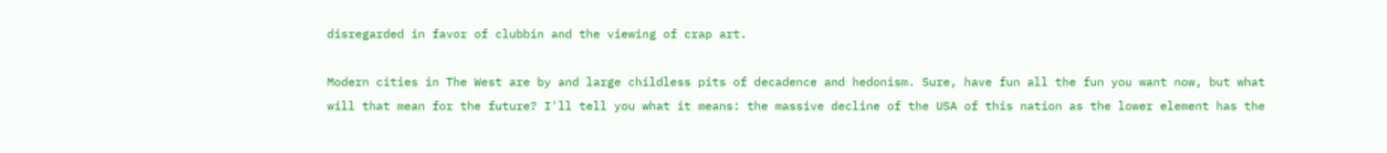disregarded in favor of clubbin and the viewing of crap art.

Modern cities in The West are by and large childless pits of decadence and hedonism. Sure, have fun all the fun you want now, but what will that mean for the future? I'll tell you what it means: the massive decline of the USA of this nation as the lower element has the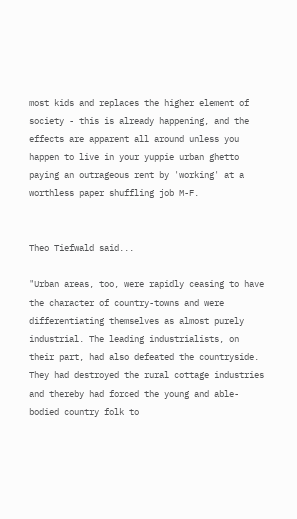most kids and replaces the higher element of society - this is already happening, and the effects are apparent all around unless you happen to live in your yuppie urban ghetto paying an outrageous rent by 'working' at a worthless paper shuffling job M-F.


Theo Tiefwald said...

"Urban areas, too, were rapidly ceasing to have the character of country-towns and were differentiating themselves as almost purely industrial. The leading industrialists, on their part, had also defeated the countryside. They had destroyed the rural cottage industries and thereby had forced the young and able-bodied country folk to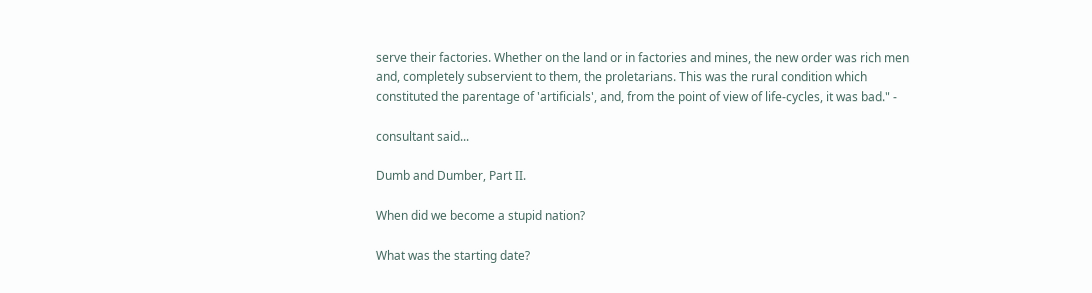serve their factories. Whether on the land or in factories and mines, the new order was rich men and, completely subservient to them, the proletarians. This was the rural condition which constituted the parentage of 'artificials', and, from the point of view of life-cycles, it was bad." -

consultant said...

Dumb and Dumber, Part II.

When did we become a stupid nation?

What was the starting date?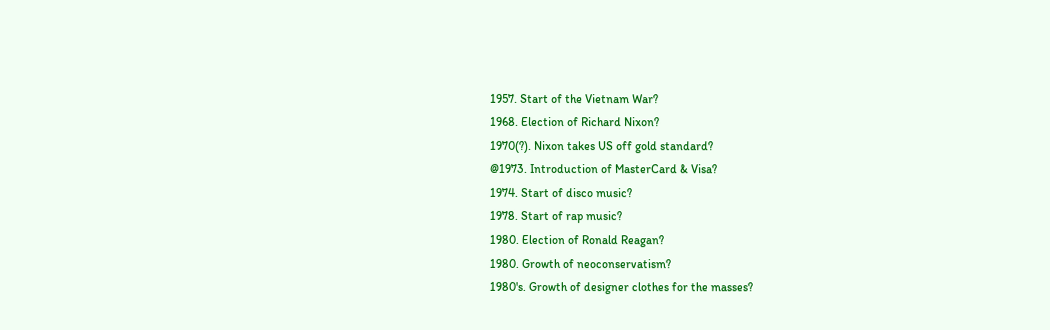1957. Start of the Vietnam War?
1968. Election of Richard Nixon?
1970(?). Nixon takes US off gold standard?
@1973. Introduction of MasterCard & Visa?
1974. Start of disco music?
1978. Start of rap music?
1980. Election of Ronald Reagan?
1980. Growth of neoconservatism?
1980's. Growth of designer clothes for the masses?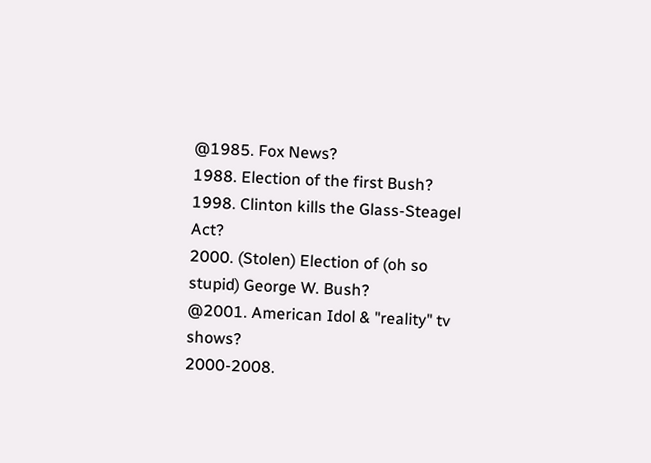@1985. Fox News?
1988. Election of the first Bush?
1998. Clinton kills the Glass-Steagel Act?
2000. (Stolen) Election of (oh so stupid) George W. Bush?
@2001. American Idol & "reality" tv shows?
2000-2008.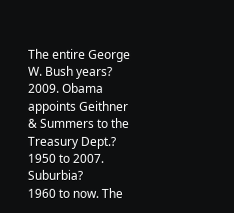The entire George W. Bush years?
2009. Obama appoints Geithner & Summers to the Treasury Dept.?
1950 to 2007. Suburbia?
1960 to now. The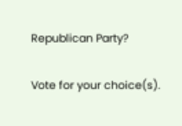Republican Party?

Vote for your choice(s).